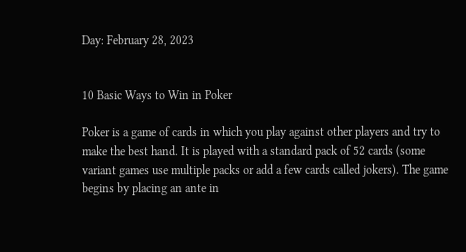Day: February 28, 2023


10 Basic Ways to Win in Poker

Poker is a game of cards in which you play against other players and try to make the best hand. It is played with a standard pack of 52 cards (some variant games use multiple packs or add a few cards called jokers). The game begins by placing an ante in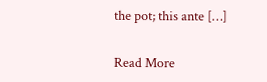the pot; this ante […]

Read More